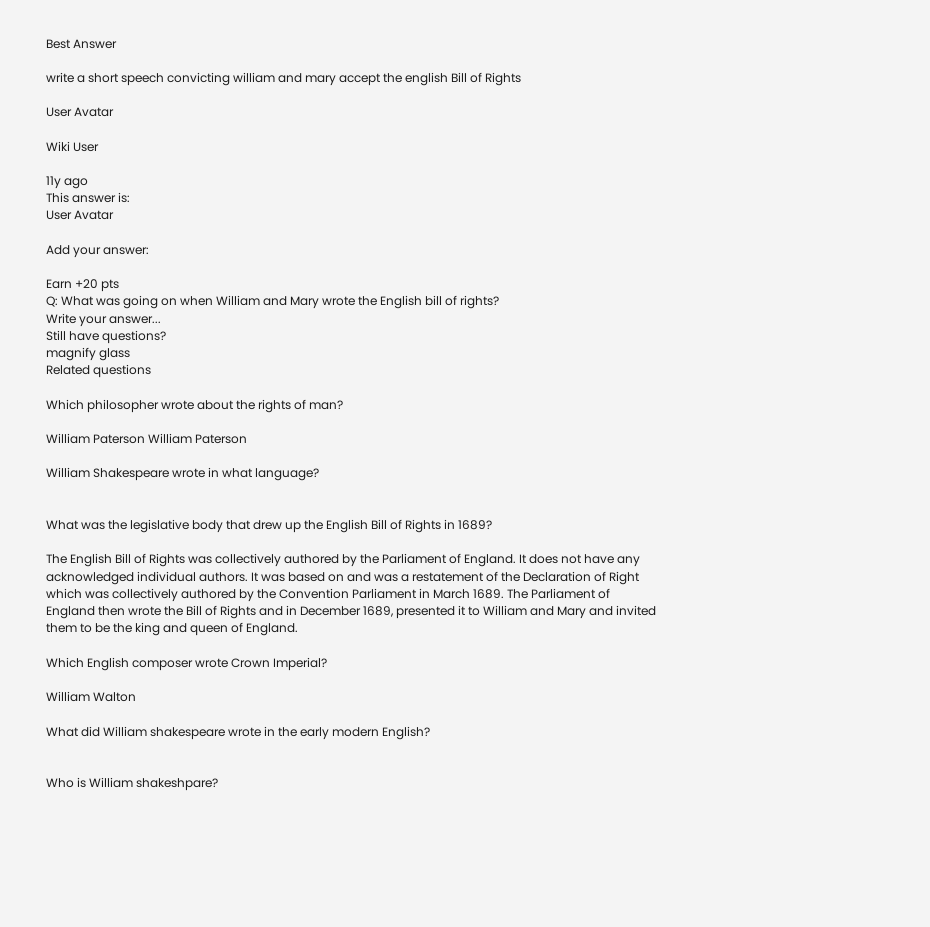Best Answer

write a short speech convicting william and mary accept the english Bill of Rights

User Avatar

Wiki User

11y ago
This answer is:
User Avatar

Add your answer:

Earn +20 pts
Q: What was going on when William and Mary wrote the English bill of rights?
Write your answer...
Still have questions?
magnify glass
Related questions

Which philosopher wrote about the rights of man?

William Paterson William Paterson

William Shakespeare wrote in what language?


What was the legislative body that drew up the English Bill of Rights in 1689?

The English Bill of Rights was collectively authored by the Parliament of England. It does not have any acknowledged individual authors. It was based on and was a restatement of the Declaration of Right which was collectively authored by the Convention Parliament in March 1689. The Parliament of England then wrote the Bill of Rights and in December 1689, presented it to William and Mary and invited them to be the king and queen of England.

Which English composer wrote Crown Imperial?

William Walton

What did William shakespeare wrote in the early modern English?


Who is William shakeshpare?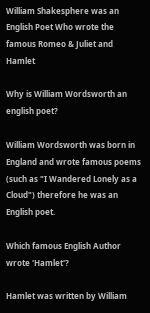William Shakesphere was an English Poet Who wrote the famous Romeo & Juliet and Hamlet

Why is William Wordsworth an english poet?

William Wordsworth was born in England and wrote famous poems (such as "I Wandered Lonely as a Cloud") therefore he was an English poet.

Which famous English Author wrote 'Hamlet'?

Hamlet was written by William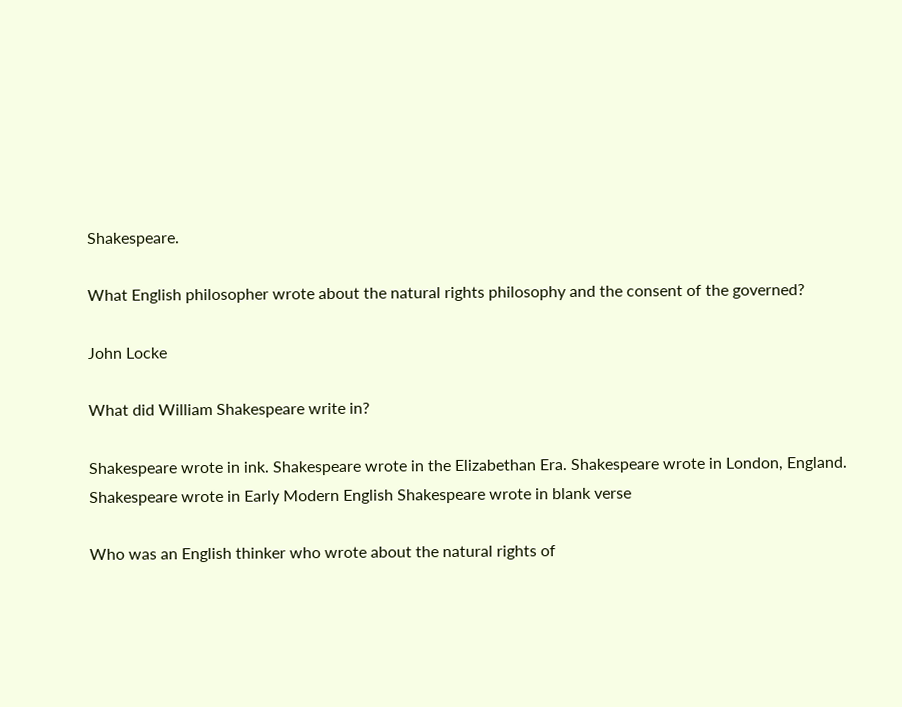Shakespeare.

What English philosopher wrote about the natural rights philosophy and the consent of the governed?

John Locke

What did William Shakespeare write in?

Shakespeare wrote in ink. Shakespeare wrote in the Elizabethan Era. Shakespeare wrote in London, England. Shakespeare wrote in Early Modern English Shakespeare wrote in blank verse

Who was an English thinker who wrote about the natural rights of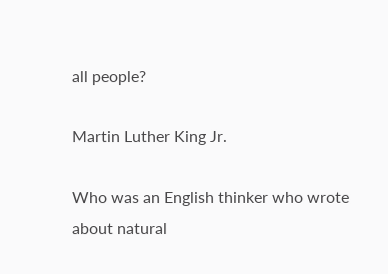all people?

Martin Luther King Jr.

Who was an English thinker who wrote about natural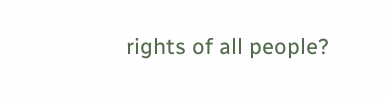rights of all people?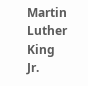Martin Luther King Jr.